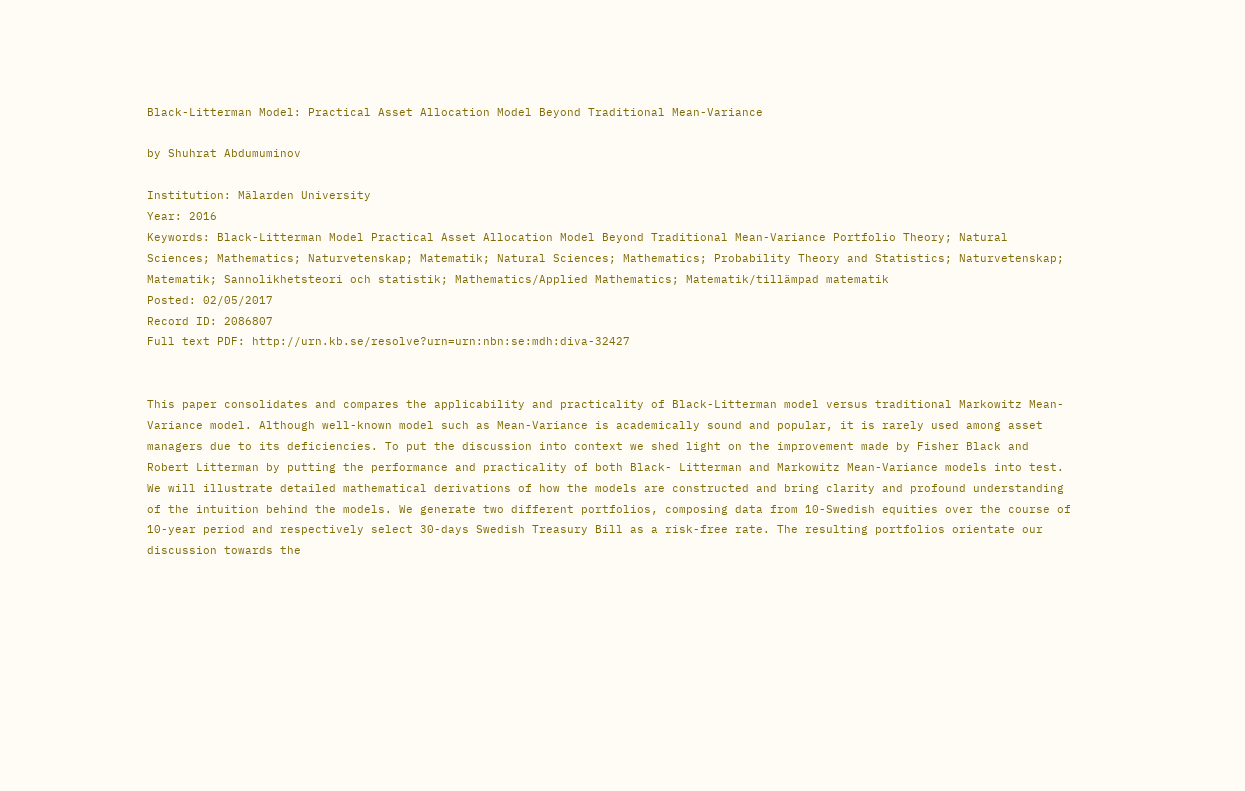Black-Litterman Model: Practical Asset Allocation Model Beyond Traditional Mean-Variance

by Shuhrat Abdumuminov

Institution: Mälarden University
Year: 2016
Keywords: Black-Litterman Model Practical Asset Allocation Model Beyond Traditional Mean-Variance Portfolio Theory; Natural Sciences; Mathematics; Naturvetenskap; Matematik; Natural Sciences; Mathematics; Probability Theory and Statistics; Naturvetenskap; Matematik; Sannolikhetsteori och statistik; Mathematics/Applied Mathematics; Matematik/tillämpad matematik
Posted: 02/05/2017
Record ID: 2086807
Full text PDF: http://urn.kb.se/resolve?urn=urn:nbn:se:mdh:diva-32427


This paper consolidates and compares the applicability and practicality of Black-Litterman model versus traditional Markowitz Mean-Variance model. Although well-known model such as Mean-Variance is academically sound and popular, it is rarely used among asset managers due to its deficiencies. To put the discussion into context we shed light on the improvement made by Fisher Black and Robert Litterman by putting the performance and practicality of both Black- Litterman and Markowitz Mean-Variance models into test. We will illustrate detailed mathematical derivations of how the models are constructed and bring clarity and profound understanding of the intuition behind the models. We generate two different portfolios, composing data from 10-Swedish equities over the course of 10-year period and respectively select 30-days Swedish Treasury Bill as a risk-free rate. The resulting portfolios orientate our discussion towards the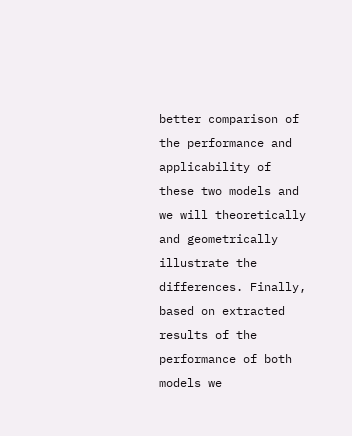better comparison of the performance and applicability of these two models and we will theoretically and geometrically illustrate the differences. Finally, based on extracted results of the performance of both models we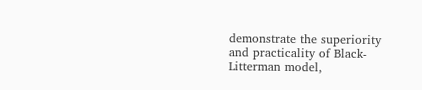demonstrate the superiority and practicality of Black-Litterman model,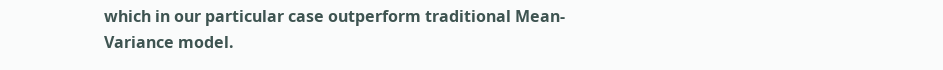which in our particular case outperform traditional Mean- Variance model.